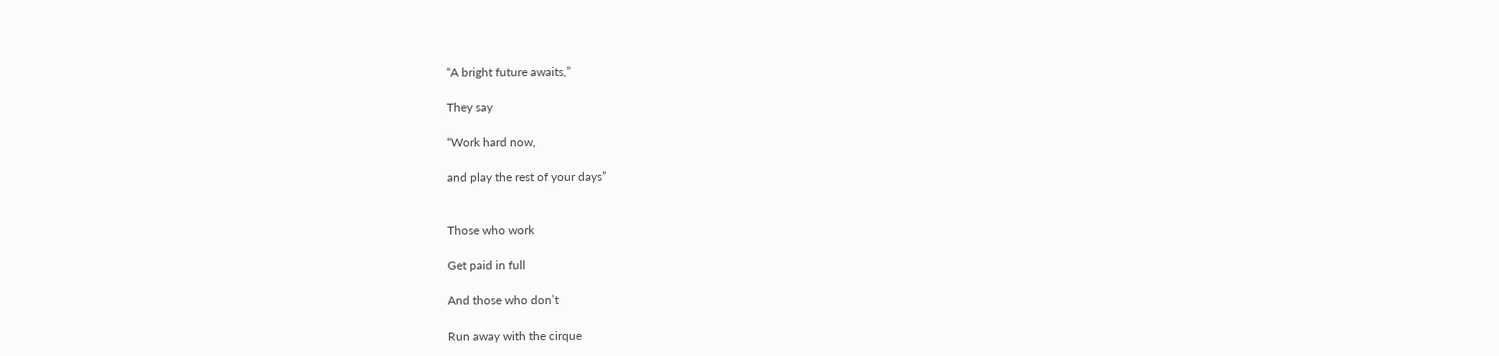“A bright future awaits,”

They say

“Work hard now,

and play the rest of your days”


Those who work

Get paid in full

And those who don’t

Run away with the cirque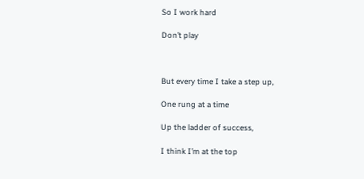So I work hard

Don’t play



But every time I take a step up,

One rung at a time

Up the ladder of success,

I think I’m at the top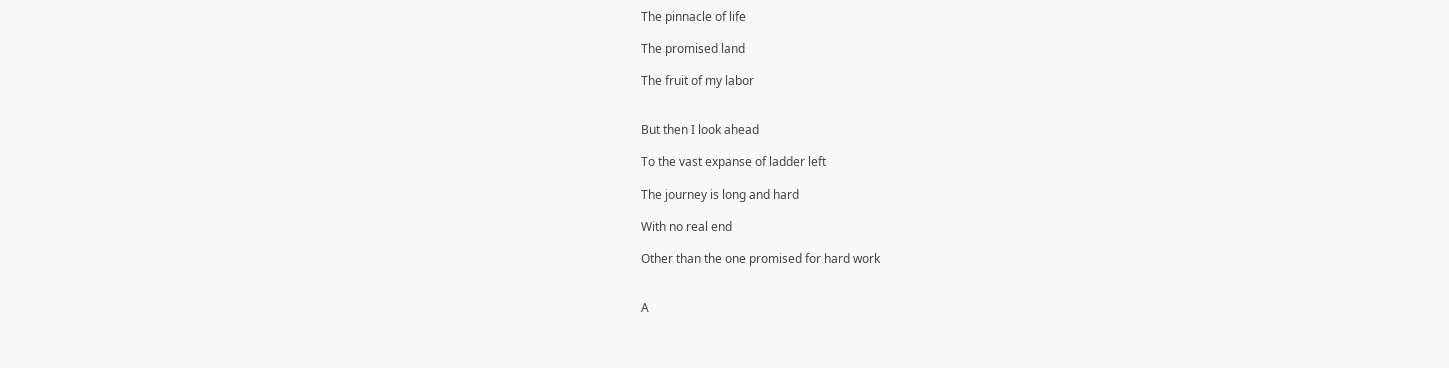The pinnacle of life

The promised land

The fruit of my labor


But then I look ahead

To the vast expanse of ladder left

The journey is long and hard

With no real end

Other than the one promised for hard work


A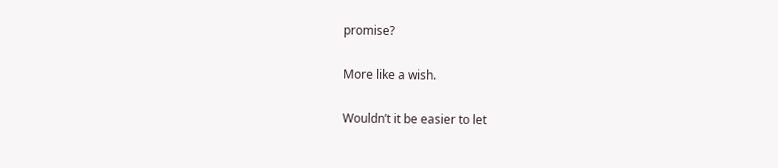promise?

More like a wish.

Wouldn’t it be easier to let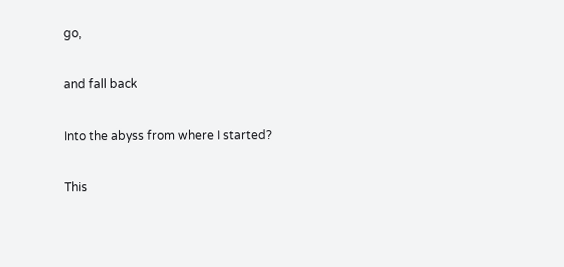go,

and fall back

Into the abyss from where I started?

This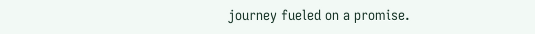journey fueled on a promise.